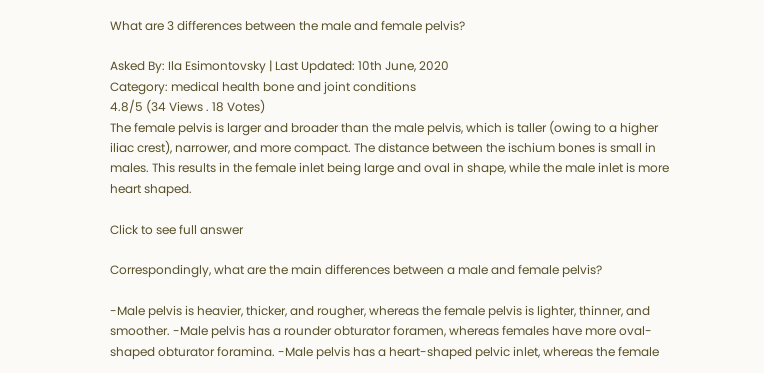What are 3 differences between the male and female pelvis?

Asked By: Ila Esimontovsky | Last Updated: 10th June, 2020
Category: medical health bone and joint conditions
4.8/5 (34 Views . 18 Votes)
The female pelvis is larger and broader than the male pelvis, which is taller (owing to a higher iliac crest), narrower, and more compact. The distance between the ischium bones is small in males. This results in the female inlet being large and oval in shape, while the male inlet is more heart shaped.

Click to see full answer

Correspondingly, what are the main differences between a male and female pelvis?

-Male pelvis is heavier, thicker, and rougher, whereas the female pelvis is lighter, thinner, and smoother. -Male pelvis has a rounder obturator foramen, whereas females have more oval-shaped obturator foramina. -Male pelvis has a heart-shaped pelvic inlet, whereas the female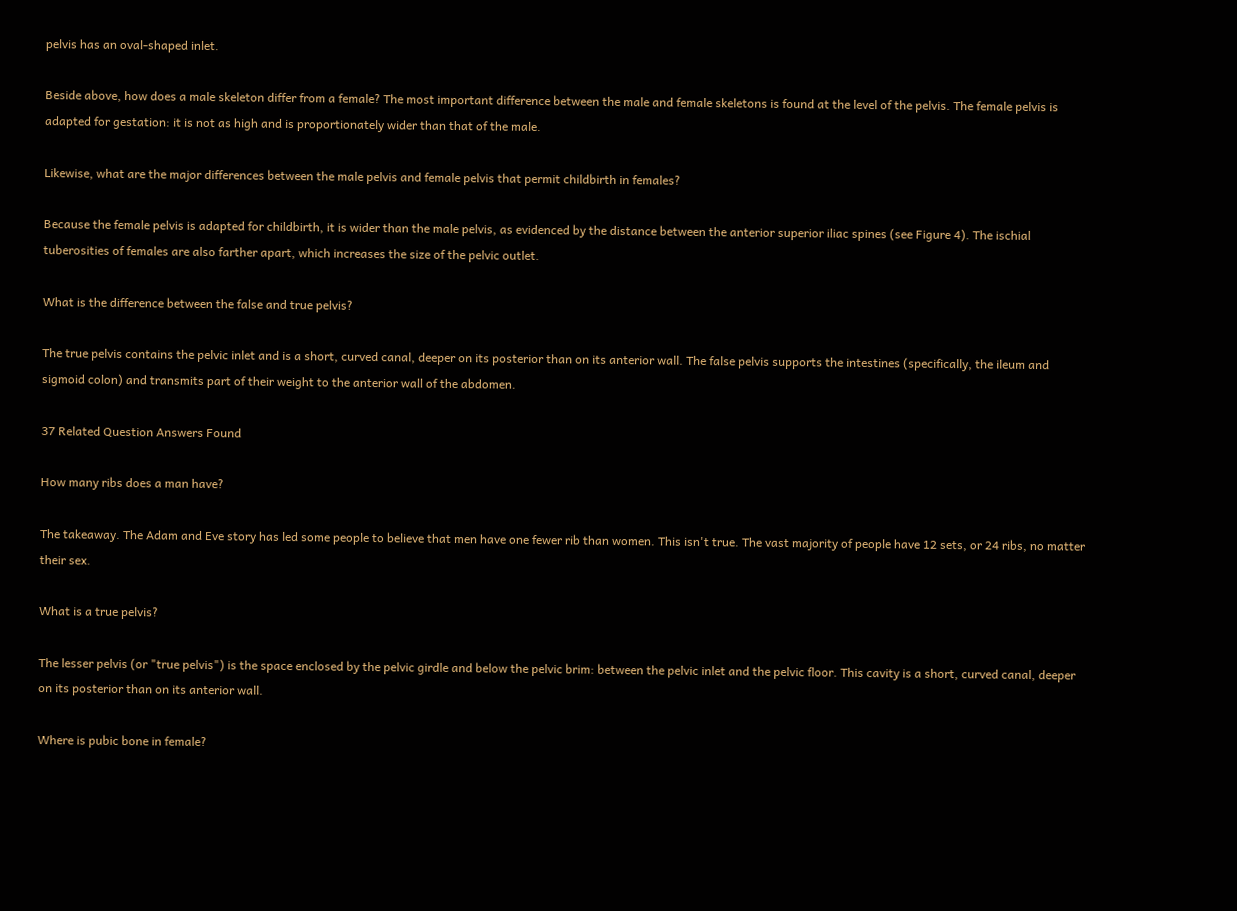pelvis has an oval-shaped inlet.

Beside above, how does a male skeleton differ from a female? The most important difference between the male and female skeletons is found at the level of the pelvis. The female pelvis is adapted for gestation: it is not as high and is proportionately wider than that of the male.

Likewise, what are the major differences between the male pelvis and female pelvis that permit childbirth in females?

Because the female pelvis is adapted for childbirth, it is wider than the male pelvis, as evidenced by the distance between the anterior superior iliac spines (see Figure 4). The ischial tuberosities of females are also farther apart, which increases the size of the pelvic outlet.

What is the difference between the false and true pelvis?

The true pelvis contains the pelvic inlet and is a short, curved canal, deeper on its posterior than on its anterior wall. The false pelvis supports the intestines (specifically, the ileum and sigmoid colon) and transmits part of their weight to the anterior wall of the abdomen.

37 Related Question Answers Found

How many ribs does a man have?

The takeaway. The Adam and Eve story has led some people to believe that men have one fewer rib than women. This isn't true. The vast majority of people have 12 sets, or 24 ribs, no matter their sex.

What is a true pelvis?

The lesser pelvis (or "true pelvis") is the space enclosed by the pelvic girdle and below the pelvic brim: between the pelvic inlet and the pelvic floor. This cavity is a short, curved canal, deeper on its posterior than on its anterior wall.

Where is pubic bone in female?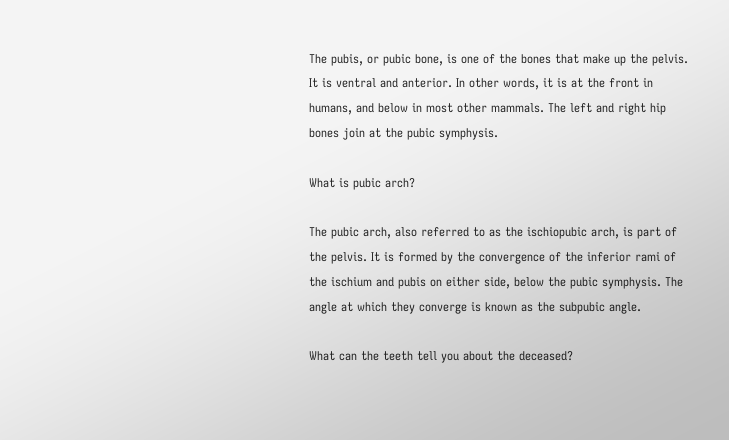The pubis, or pubic bone, is one of the bones that make up the pelvis. It is ventral and anterior. In other words, it is at the front in humans, and below in most other mammals. The left and right hip bones join at the pubic symphysis.

What is pubic arch?

The pubic arch, also referred to as the ischiopubic arch, is part of the pelvis. It is formed by the convergence of the inferior rami of the ischium and pubis on either side, below the pubic symphysis. The angle at which they converge is known as the subpubic angle.

What can the teeth tell you about the deceased?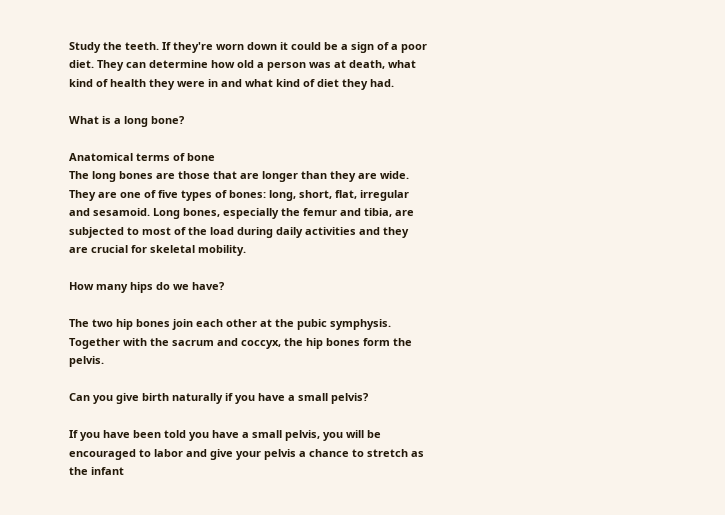Study the teeth. If they're worn down it could be a sign of a poor diet. They can determine how old a person was at death, what kind of health they were in and what kind of diet they had.

What is a long bone?

Anatomical terms of bone
The long bones are those that are longer than they are wide. They are one of five types of bones: long, short, flat, irregular and sesamoid. Long bones, especially the femur and tibia, are subjected to most of the load during daily activities and they are crucial for skeletal mobility.

How many hips do we have?

The two hip bones join each other at the pubic symphysis. Together with the sacrum and coccyx, the hip bones form the pelvis.

Can you give birth naturally if you have a small pelvis?

If you have been told you have a small pelvis, you will be encouraged to labor and give your pelvis a chance to stretch as the infant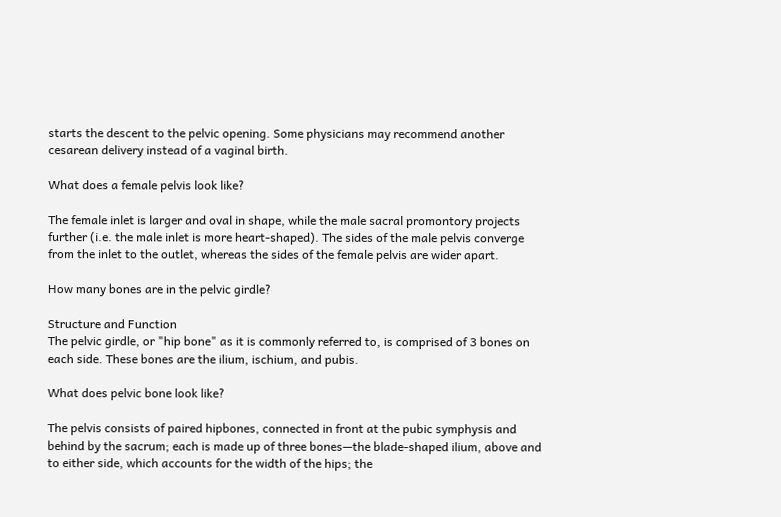starts the descent to the pelvic opening. Some physicians may recommend another cesarean delivery instead of a vaginal birth.

What does a female pelvis look like?

The female inlet is larger and oval in shape, while the male sacral promontory projects further (i.e. the male inlet is more heart-shaped). The sides of the male pelvis converge from the inlet to the outlet, whereas the sides of the female pelvis are wider apart.

How many bones are in the pelvic girdle?

Structure and Function
The pelvic girdle, or "hip bone" as it is commonly referred to, is comprised of 3 bones on each side. These bones are the ilium, ischium, and pubis.

What does pelvic bone look like?

The pelvis consists of paired hipbones, connected in front at the pubic symphysis and behind by the sacrum; each is made up of three bones—the blade-shaped ilium, above and to either side, which accounts for the width of the hips; the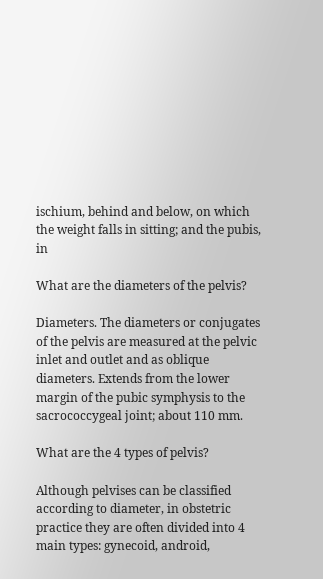ischium, behind and below, on which the weight falls in sitting; and the pubis, in

What are the diameters of the pelvis?

Diameters. The diameters or conjugates of the pelvis are measured at the pelvic inlet and outlet and as oblique diameters. Extends from the lower margin of the pubic symphysis to the sacrococcygeal joint; about 110 mm.

What are the 4 types of pelvis?

Although pelvises can be classified according to diameter, in obstetric practice they are often divided into 4 main types: gynecoid, android,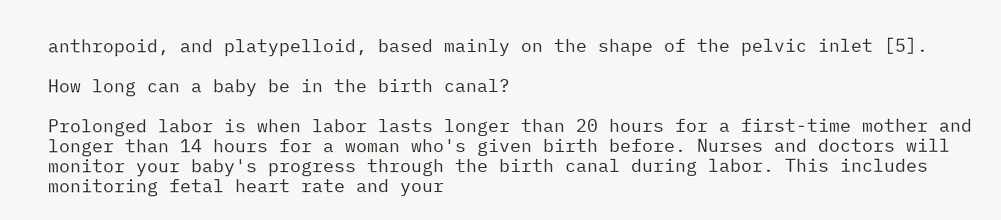anthropoid, and platypelloid, based mainly on the shape of the pelvic inlet [5].

How long can a baby be in the birth canal?

Prolonged labor is when labor lasts longer than 20 hours for a first-time mother and longer than 14 hours for a woman who's given birth before. Nurses and doctors will monitor your baby's progress through the birth canal during labor. This includes monitoring fetal heart rate and your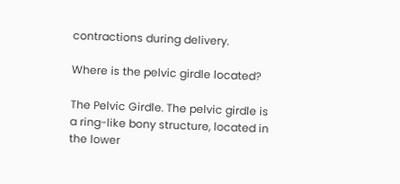contractions during delivery.

Where is the pelvic girdle located?

The Pelvic Girdle. The pelvic girdle is a ring-like bony structure, located in the lower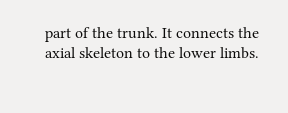part of the trunk. It connects the axial skeleton to the lower limbs.